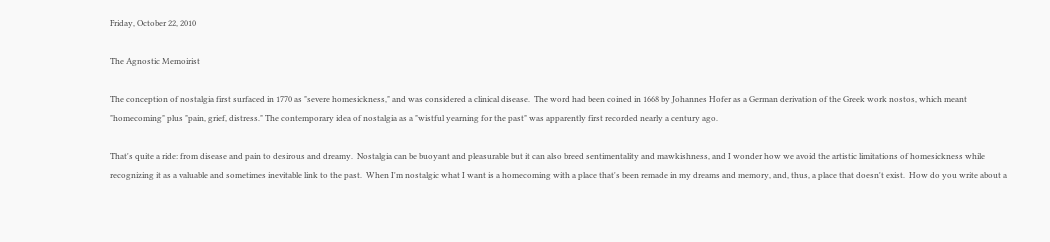Friday, October 22, 2010

The Agnostic Memoirist

The conception of nostalgia first surfaced in 1770 as "severe homesickness," and was considered a clinical disease.  The word had been coined in 1668 by Johannes Hofer as a German derivation of the Greek work nostos, which meant "homecoming" plus "pain, grief, distress." The contemporary idea of nostalgia as a "wistful yearning for the past" was apparently first recorded nearly a century ago.

That's quite a ride: from disease and pain to desirous and dreamy.  Nostalgia can be buoyant and pleasurable but it can also breed sentimentality and mawkishness, and I wonder how we avoid the artistic limitations of homesickness while recognizing it as a valuable and sometimes inevitable link to the past.  When I'm nostalgic what I want is a homecoming with a place that's been remade in my dreams and memory, and, thus, a place that doesn't exist.  How do you write about a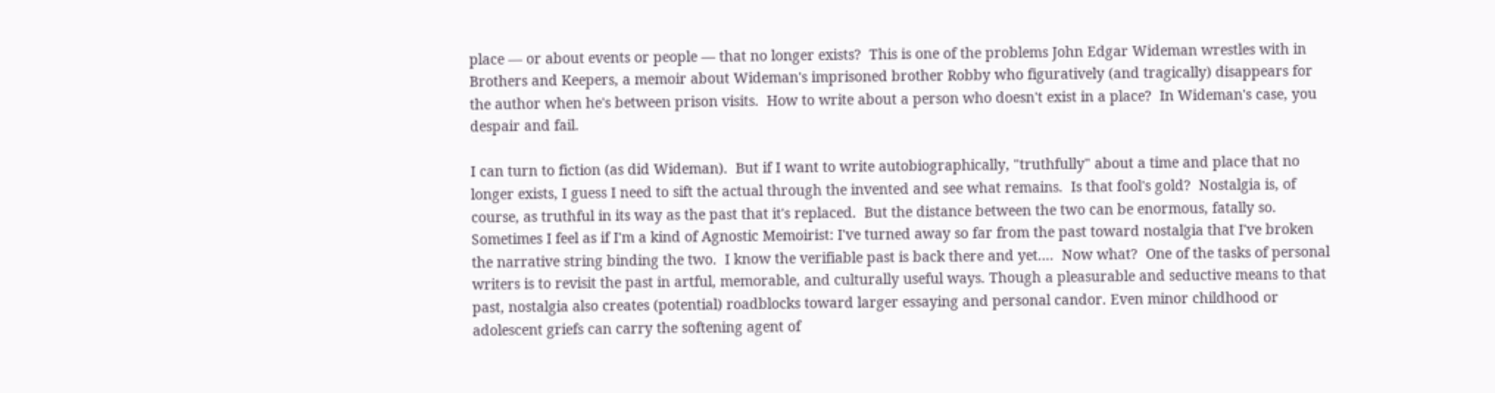place — or about events or people — that no longer exists?  This is one of the problems John Edgar Wideman wrestles with in Brothers and Keepers, a memoir about Wideman's imprisoned brother Robby who figuratively (and tragically) disappears for the author when he's between prison visits.  How to write about a person who doesn't exist in a place?  In Wideman's case, you despair and fail.

I can turn to fiction (as did Wideman).  But if I want to write autobiographically, "truthfully" about a time and place that no longer exists, I guess I need to sift the actual through the invented and see what remains.  Is that fool's gold?  Nostalgia is, of course, as truthful in its way as the past that it's replaced.  But the distance between the two can be enormous, fatally so.  Sometimes I feel as if I'm a kind of Agnostic Memoirist: I've turned away so far from the past toward nostalgia that I've broken the narrative string binding the two.  I know the verifiable past is back there and yet....  Now what?  One of the tasks of personal writers is to revisit the past in artful, memorable, and culturally useful ways. Though a pleasurable and seductive means to that past, nostalgia also creates (potential) roadblocks toward larger essaying and personal candor. Even minor childhood or adolescent griefs can carry the softening agent of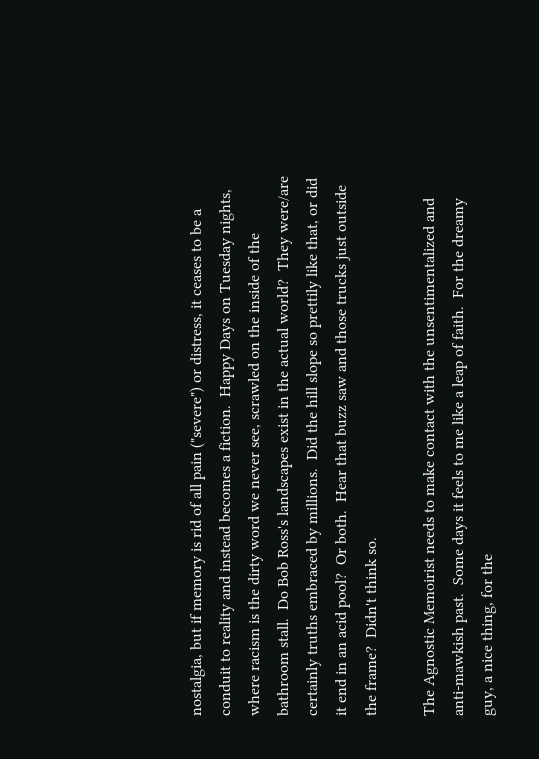nostalgia, but if memory is rid of all pain ("severe") or distress, it ceases to be a conduit to reality and instead becomes a fiction.  Happy Days on Tuesday nights, where racism is the dirty word we never see, scrawled on the inside of the bathroom stall.  Do Bob Ross's landscapes exist in the actual world?  They were/are certainly truths embraced by millions.  Did the hill slope so prettily like that, or did it end in an acid pool?  Or both.  Hear that buzz saw and those trucks just outside the frame?  Didn't think so.

The Agnostic Memoirist needs to make contact with the unsentimentalized and anti-mawkish past.  Some days it feels to me like a leap of faith.  For the dreamy guy, a nice thing, for the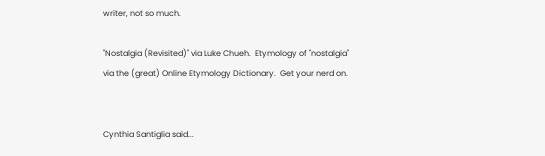writer, not so much.

"Nostalgia (Revisited)" via Luke Chueh.  Etymology of "nostalgia" via the (great) Online Etymology Dictionary.  Get your nerd on.


Cynthia Santiglia said...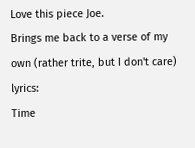Love this piece Joe.
Brings me back to a verse of my own (rather trite, but I don't care) lyrics:
Time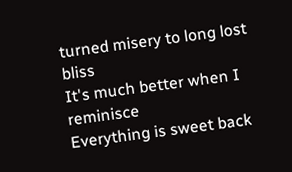turned misery to long lost bliss
It's much better when I reminisce
Everything is sweet back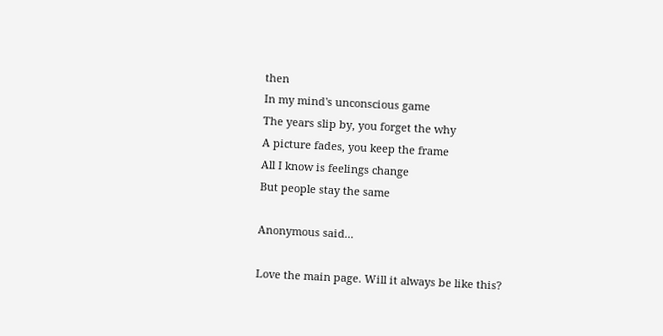then
In my mind's unconscious game
The years slip by, you forget the why
A picture fades, you keep the frame
All I know is feelings change
But people stay the same

Anonymous said...

Love the main page. Will it always be like this?